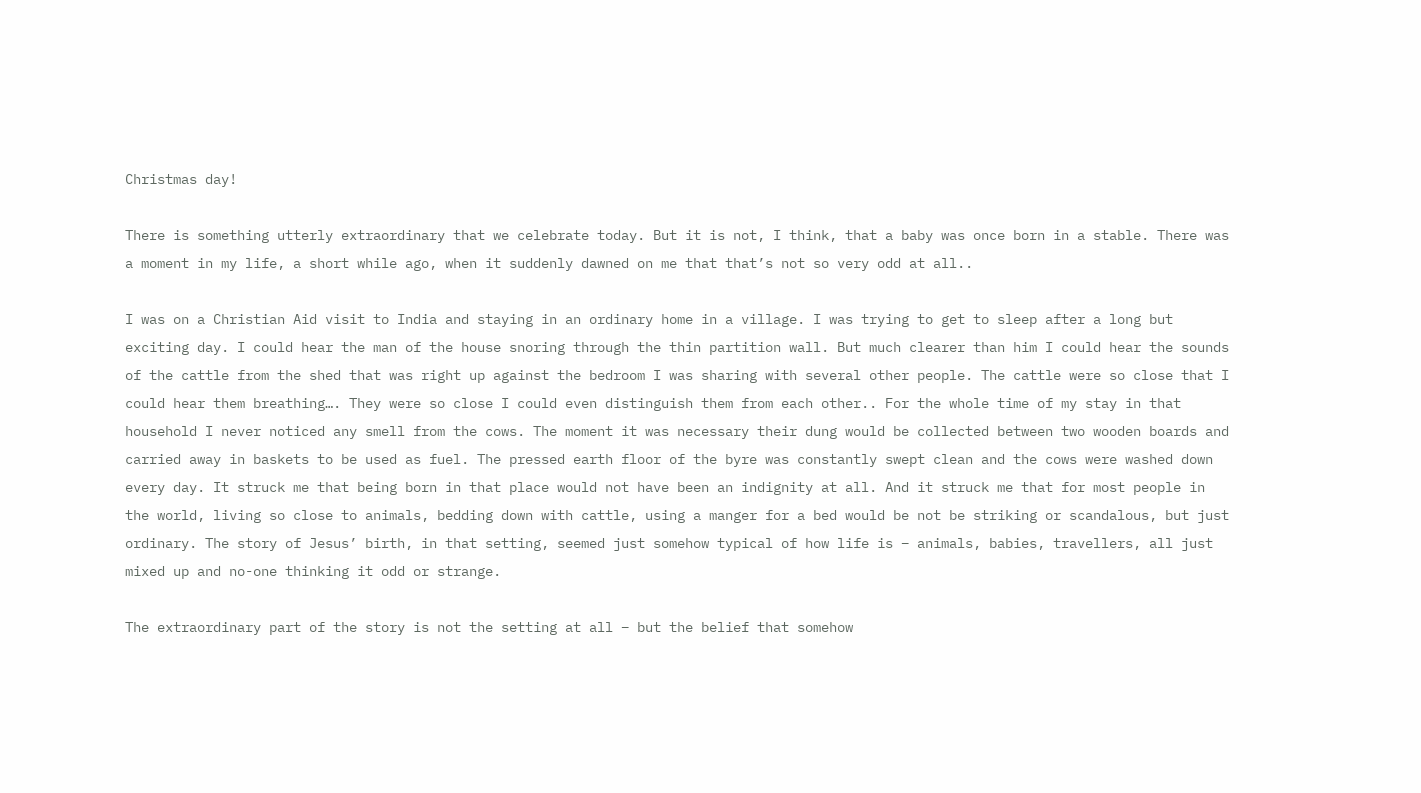Christmas day!

There is something utterly extraordinary that we celebrate today. But it is not, I think, that a baby was once born in a stable. There was a moment in my life, a short while ago, when it suddenly dawned on me that that’s not so very odd at all..

I was on a Christian Aid visit to India and staying in an ordinary home in a village. I was trying to get to sleep after a long but exciting day. I could hear the man of the house snoring through the thin partition wall. But much clearer than him I could hear the sounds of the cattle from the shed that was right up against the bedroom I was sharing with several other people. The cattle were so close that I could hear them breathing…. They were so close I could even distinguish them from each other.. For the whole time of my stay in that household I never noticed any smell from the cows. The moment it was necessary their dung would be collected between two wooden boards and carried away in baskets to be used as fuel. The pressed earth floor of the byre was constantly swept clean and the cows were washed down every day. It struck me that being born in that place would not have been an indignity at all. And it struck me that for most people in the world, living so close to animals, bedding down with cattle, using a manger for a bed would be not be striking or scandalous, but just ordinary. The story of Jesus’ birth, in that setting, seemed just somehow typical of how life is – animals, babies, travellers, all just mixed up and no-one thinking it odd or strange.

The extraordinary part of the story is not the setting at all – but the belief that somehow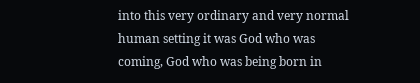into this very ordinary and very normal human setting it was God who was coming, God who was being born in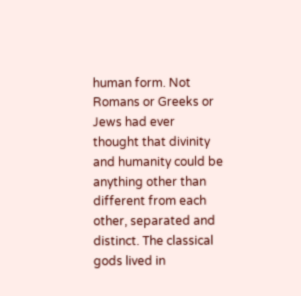human form. Not Romans or Greeks or Jews had ever thought that divinity and humanity could be anything other than different from each other, separated and distinct. The classical gods lived in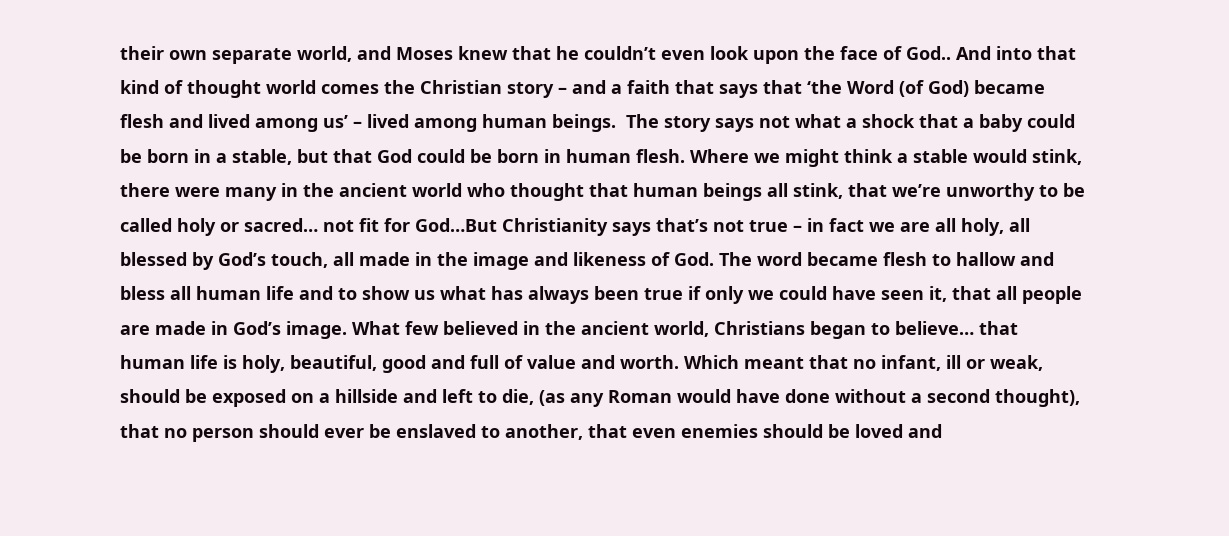their own separate world, and Moses knew that he couldn’t even look upon the face of God.. And into that kind of thought world comes the Christian story – and a faith that says that ‘the Word (of God) became flesh and lived among us’ – lived among human beings.  The story says not what a shock that a baby could be born in a stable, but that God could be born in human flesh. Where we might think a stable would stink, there were many in the ancient world who thought that human beings all stink, that we’re unworthy to be called holy or sacred… not fit for God…But Christianity says that’s not true – in fact we are all holy, all blessed by God’s touch, all made in the image and likeness of God. The word became flesh to hallow and bless all human life and to show us what has always been true if only we could have seen it, that all people are made in God’s image. What few believed in the ancient world, Christians began to believe… that human life is holy, beautiful, good and full of value and worth. Which meant that no infant, ill or weak, should be exposed on a hillside and left to die, (as any Roman would have done without a second thought), that no person should ever be enslaved to another, that even enemies should be loved and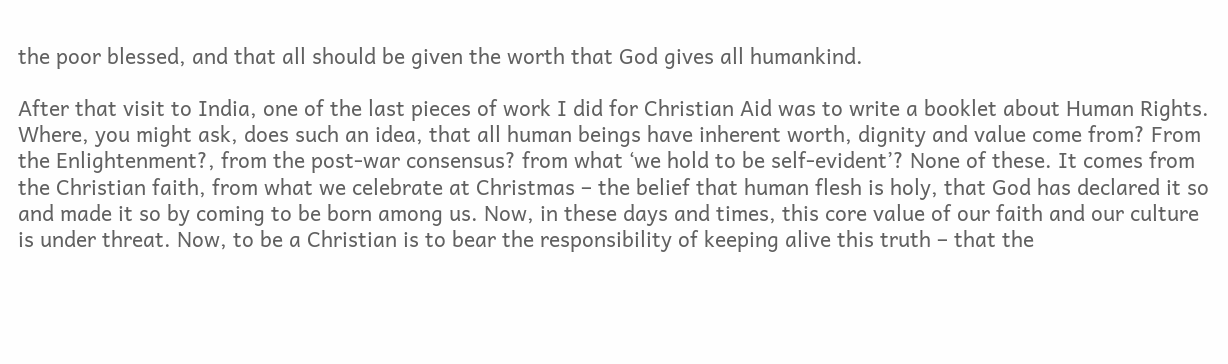the poor blessed, and that all should be given the worth that God gives all humankind.

After that visit to India, one of the last pieces of work I did for Christian Aid was to write a booklet about Human Rights. Where, you might ask, does such an idea, that all human beings have inherent worth, dignity and value come from? From the Enlightenment?, from the post-war consensus? from what ‘we hold to be self-evident’? None of these. It comes from the Christian faith, from what we celebrate at Christmas – the belief that human flesh is holy, that God has declared it so and made it so by coming to be born among us. Now, in these days and times, this core value of our faith and our culture is under threat. Now, to be a Christian is to bear the responsibility of keeping alive this truth – that the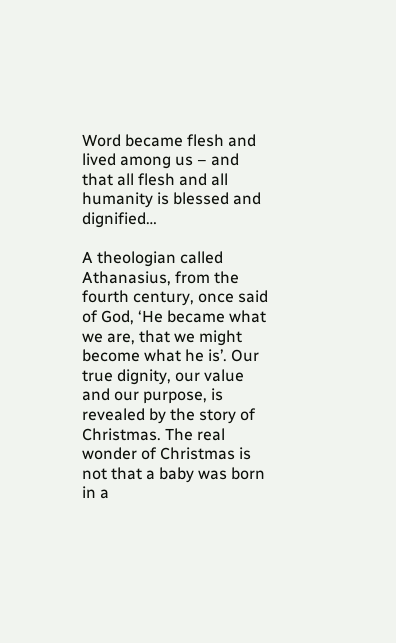Word became flesh and lived among us – and that all flesh and all humanity is blessed and dignified…

A theologian called Athanasius, from the fourth century, once said of God, ‘He became what we are, that we might become what he is’. Our true dignity, our value and our purpose, is revealed by the story of Christmas. The real wonder of Christmas is not that a baby was born in a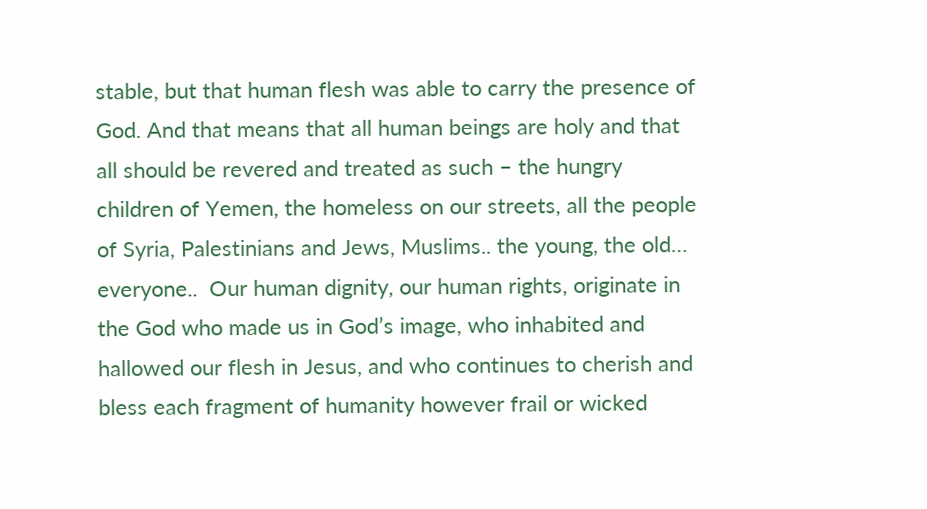stable, but that human flesh was able to carry the presence of God. And that means that all human beings are holy and that all should be revered and treated as such – the hungry children of Yemen, the homeless on our streets, all the people of Syria, Palestinians and Jews, Muslims.. the young, the old… everyone..  Our human dignity, our human rights, originate in the God who made us in God’s image, who inhabited and hallowed our flesh in Jesus, and who continues to cherish and bless each fragment of humanity however frail or wicked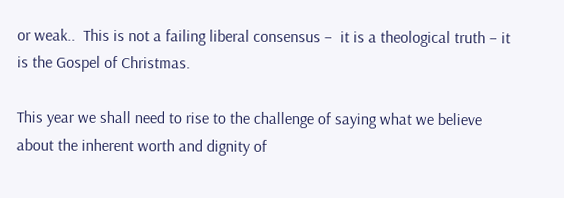or weak..  This is not a failing liberal consensus –  it is a theological truth – it is the Gospel of Christmas.

This year we shall need to rise to the challenge of saying what we believe about the inherent worth and dignity of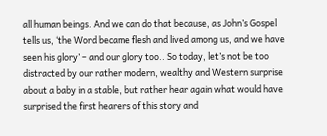all human beings. And we can do that because, as John’s Gospel tells us, ‘the Word became flesh and lived among us, and we have seen his glory’ – and our glory too.. So today, let’s not be too distracted by our rather modern, wealthy and Western surprise about a baby in a stable, but rather hear again what would have surprised the first hearers of this story and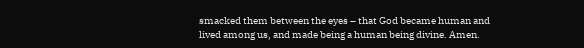smacked them between the eyes – that God became human and lived among us, and made being a human being divine. Amen.